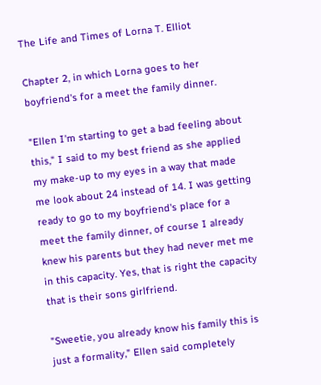The Life and Times of Lorna T. Elliot

Chapter 2, in which Lorna goes to her boyfriend's for a meet the family dinner.

"Ellen I'm starting to get a bad feeling about this," I said to my best friend as she applied my make-up to my eyes in a way that made me look about 24 instead of 14. I was getting ready to go to my boyfriend's place for a meet the family dinner, of course I already knew his parents but they had never met me in this capacity. Yes, that is right the capacity that is their sons girlfriend.

"Sweetie, you already know his family this is just a formality," Ellen said completely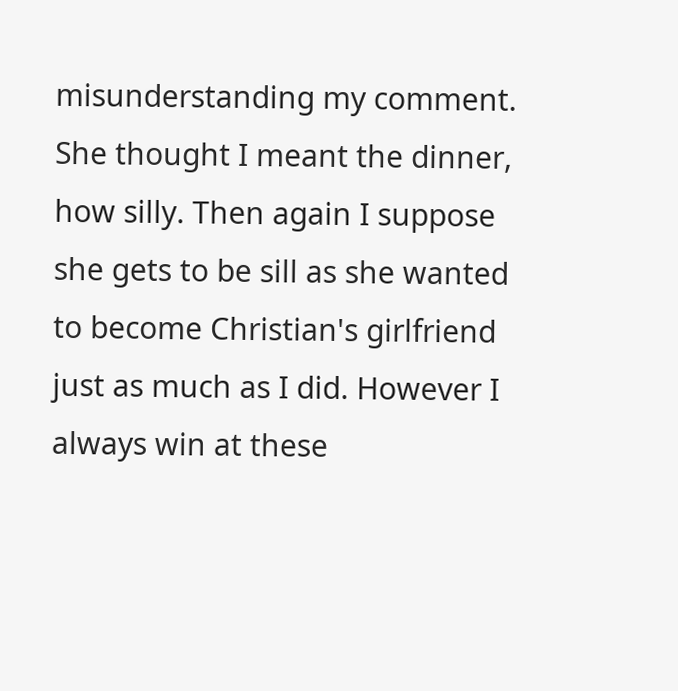misunderstanding my comment. She thought I meant the dinner, how silly. Then again I suppose she gets to be sill as she wanted to become Christian's girlfriend just as much as I did. However I always win at these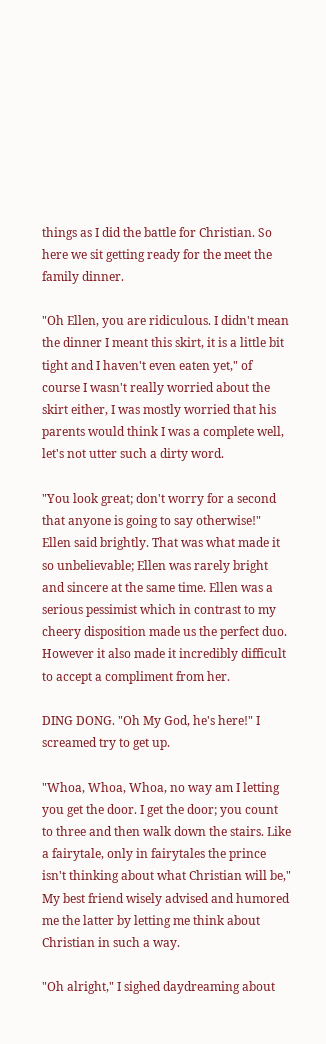things as I did the battle for Christian. So here we sit getting ready for the meet the family dinner.

"Oh Ellen, you are ridiculous. I didn't mean the dinner I meant this skirt, it is a little bit tight and I haven't even eaten yet," of course I wasn't really worried about the skirt either, I was mostly worried that his parents would think I was a complete well, let's not utter such a dirty word.

"You look great; don't worry for a second that anyone is going to say otherwise!" Ellen said brightly. That was what made it so unbelievable; Ellen was rarely bright and sincere at the same time. Ellen was a serious pessimist which in contrast to my cheery disposition made us the perfect duo. However it also made it incredibly difficult to accept a compliment from her.

DING DONG. "Oh My God, he's here!" I screamed try to get up.

"Whoa, Whoa, Whoa, no way am I letting you get the door. I get the door; you count to three and then walk down the stairs. Like a fairytale, only in fairytales the prince isn't thinking about what Christian will be," My best friend wisely advised and humored me the latter by letting me think about Christian in such a way.

"Oh alright," I sighed daydreaming about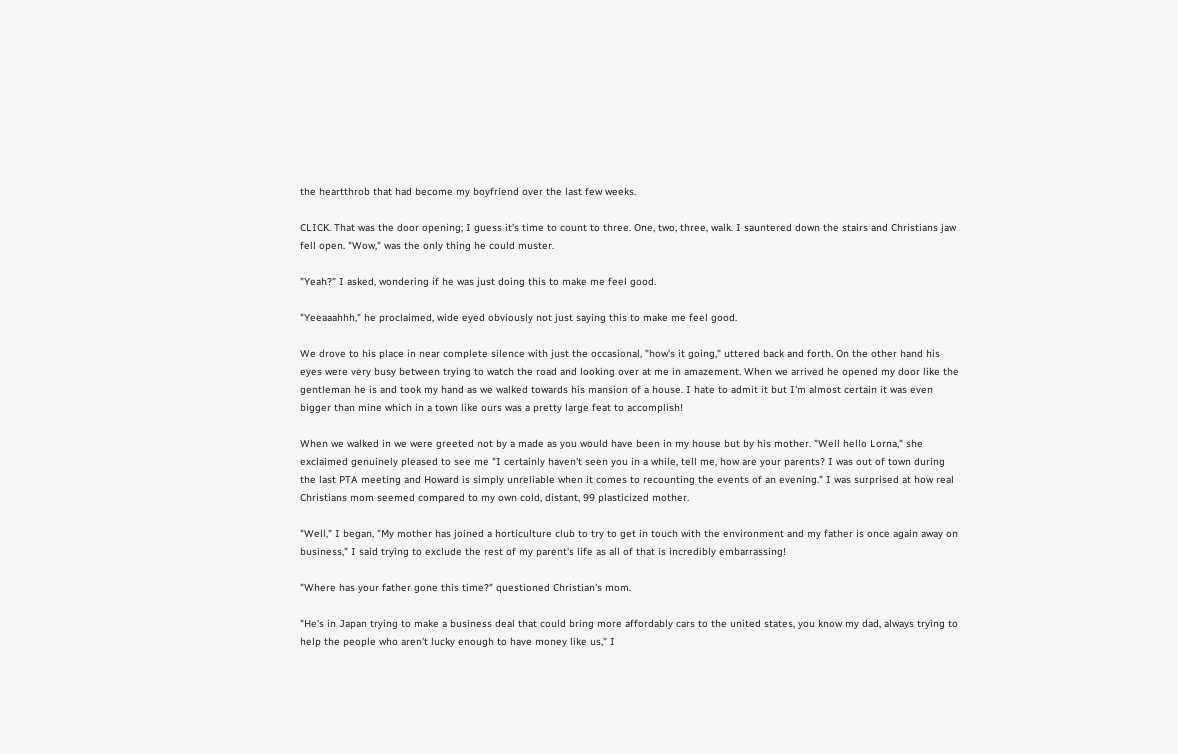the heartthrob that had become my boyfriend over the last few weeks.

CLICK. That was the door opening; I guess it's time to count to three. One, two, three, walk. I sauntered down the stairs and Christians jaw fell open. "Wow," was the only thing he could muster.

"Yeah?" I asked, wondering if he was just doing this to make me feel good.

"Yeeaaahhh," he proclaimed, wide eyed obviously not just saying this to make me feel good.

We drove to his place in near complete silence with just the occasional, "how's it going," uttered back and forth. On the other hand his eyes were very busy between trying to watch the road and looking over at me in amazement. When we arrived he opened my door like the gentleman he is and took my hand as we walked towards his mansion of a house. I hate to admit it but I'm almost certain it was even bigger than mine which in a town like ours was a pretty large feat to accomplish!

When we walked in we were greeted not by a made as you would have been in my house but by his mother. "Well hello Lorna," she exclaimed genuinely pleased to see me "I certainly haven't seen you in a while, tell me, how are your parents? I was out of town during the last PTA meeting and Howard is simply unreliable when it comes to recounting the events of an evening." I was surprised at how real Christians mom seemed compared to my own cold, distant, 99 plasticized mother.

"Well," I began, "My mother has joined a horticulture club to try to get in touch with the environment and my father is once again away on business," I said trying to exclude the rest of my parent's life as all of that is incredibly embarrassing!

"Where has your father gone this time?" questioned Christian's mom.

"He's in Japan trying to make a business deal that could bring more affordably cars to the united states, you know my dad, always trying to help the people who aren't lucky enough to have money like us," I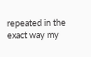repeated in the exact way my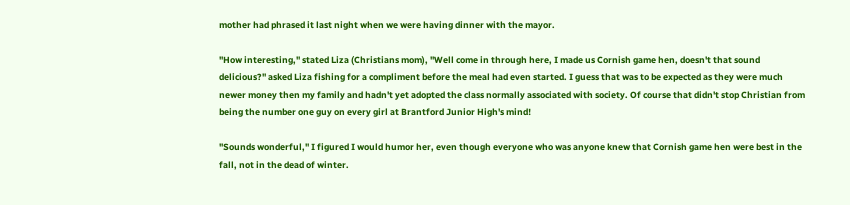mother had phrased it last night when we were having dinner with the mayor.

"How interesting," stated Liza (Christians mom), "Well come in through here, I made us Cornish game hen, doesn't that sound delicious?" asked Liza fishing for a compliment before the meal had even started. I guess that was to be expected as they were much newer money then my family and hadn't yet adopted the class normally associated with society. Of course that didn't stop Christian from being the number one guy on every girl at Brantford Junior High's mind!

"Sounds wonderful," I figured I would humor her, even though everyone who was anyone knew that Cornish game hen were best in the fall, not in the dead of winter.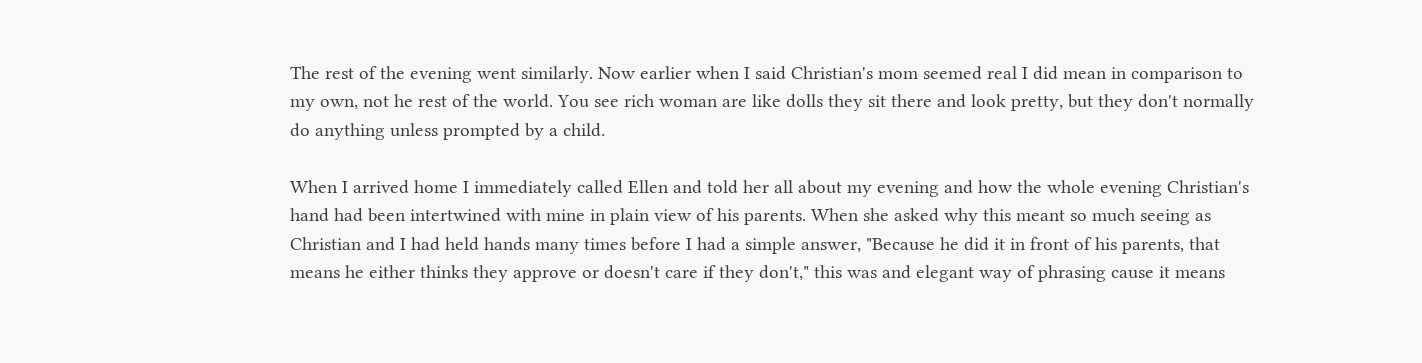The rest of the evening went similarly. Now earlier when I said Christian's mom seemed real I did mean in comparison to my own, not he rest of the world. You see rich woman are like dolls they sit there and look pretty, but they don't normally do anything unless prompted by a child.

When I arrived home I immediately called Ellen and told her all about my evening and how the whole evening Christian's hand had been intertwined with mine in plain view of his parents. When she asked why this meant so much seeing as Christian and I had held hands many times before I had a simple answer, "Because he did it in front of his parents, that means he either thinks they approve or doesn't care if they don't," this was and elegant way of phrasing cause it means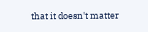that it doesn't matter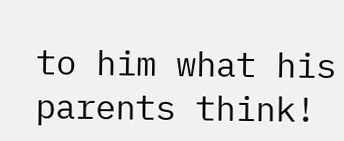to him what his parents think!